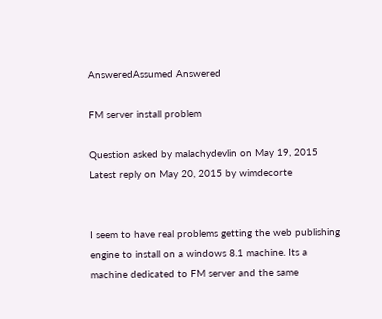AnsweredAssumed Answered

FM server install problem

Question asked by malachydevlin on May 19, 2015
Latest reply on May 20, 2015 by wimdecorte


I seem to have real problems getting the web publishing engine to install on a windows 8.1 machine. Its a machine dedicated to FM server and the same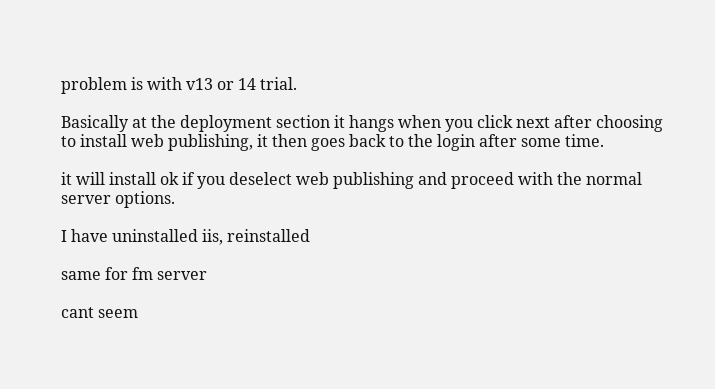problem is with v13 or 14 trial.

Basically at the deployment section it hangs when you click next after choosing to install web publishing, it then goes back to the login after some time.

it will install ok if you deselect web publishing and proceed with the normal server options.

I have uninstalled iis, reinstalled

same for fm server

cant seem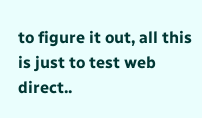to figure it out, all this is just to test web direct..